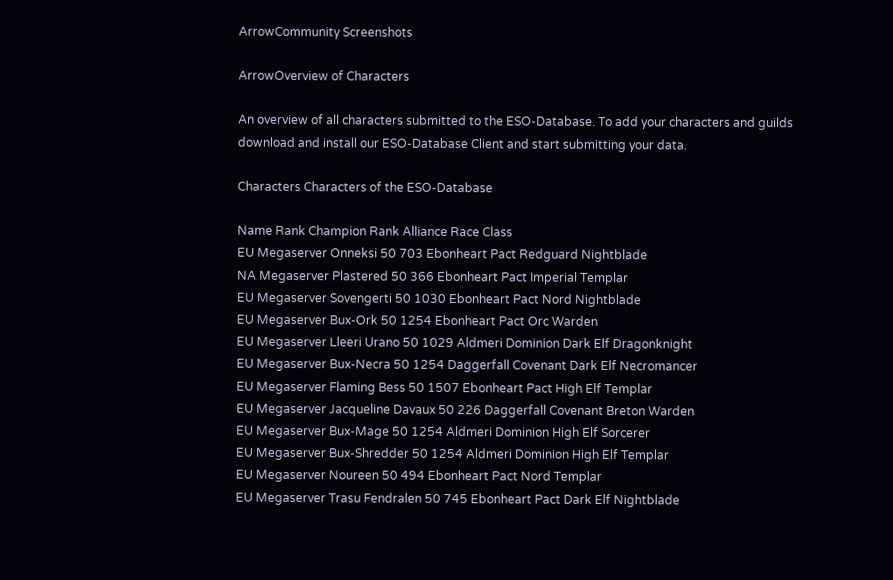ArrowCommunity Screenshots

ArrowOverview of Characters

An overview of all characters submitted to the ESO-Database. To add your characters and guilds download and install our ESO-Database Client and start submitting your data.

Characters Characters of the ESO-Database

Name Rank Champion Rank Alliance Race Class
EU Megaserver Onneksi 50 703 Ebonheart Pact Redguard Nightblade
NA Megaserver Plastered 50 366 Ebonheart Pact Imperial Templar
EU Megaserver Sovengerti 50 1030 Ebonheart Pact Nord Nightblade
EU Megaserver Bux-Ork 50 1254 Ebonheart Pact Orc Warden
EU Megaserver Lleeri Urano 50 1029 Aldmeri Dominion Dark Elf Dragonknight
EU Megaserver Bux-Necra 50 1254 Daggerfall Covenant Dark Elf Necromancer
EU Megaserver Flaming Bess 50 1507 Ebonheart Pact High Elf Templar
EU Megaserver Jacqueline Davaux 50 226 Daggerfall Covenant Breton Warden
EU Megaserver Bux-Mage 50 1254 Aldmeri Dominion High Elf Sorcerer
EU Megaserver Bux-Shredder 50 1254 Aldmeri Dominion High Elf Templar
EU Megaserver Noureen 50 494 Ebonheart Pact Nord Templar
EU Megaserver Trasu Fendralen 50 745 Ebonheart Pact Dark Elf Nightblade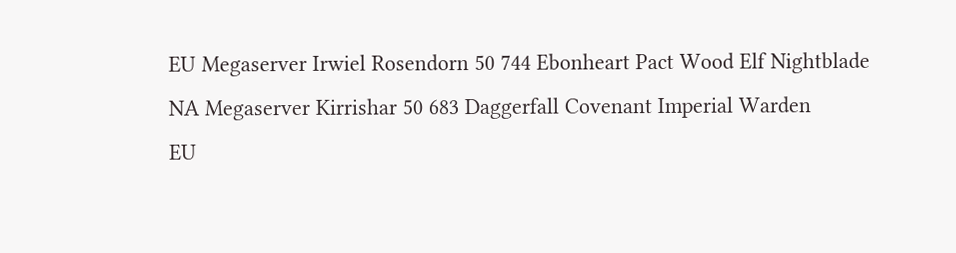EU Megaserver Irwiel Rosendorn 50 744 Ebonheart Pact Wood Elf Nightblade
NA Megaserver Kirrishar 50 683 Daggerfall Covenant Imperial Warden
EU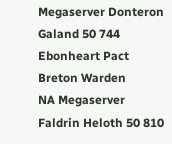Megaserver Donteron Galand 50 744 Ebonheart Pact Breton Warden
NA Megaserver Faldrin Heloth 50 810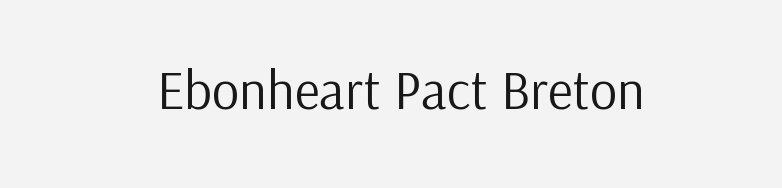Ebonheart Pact Breton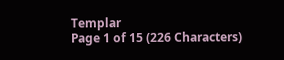Templar
Page 1 of 15 (226 Characters)